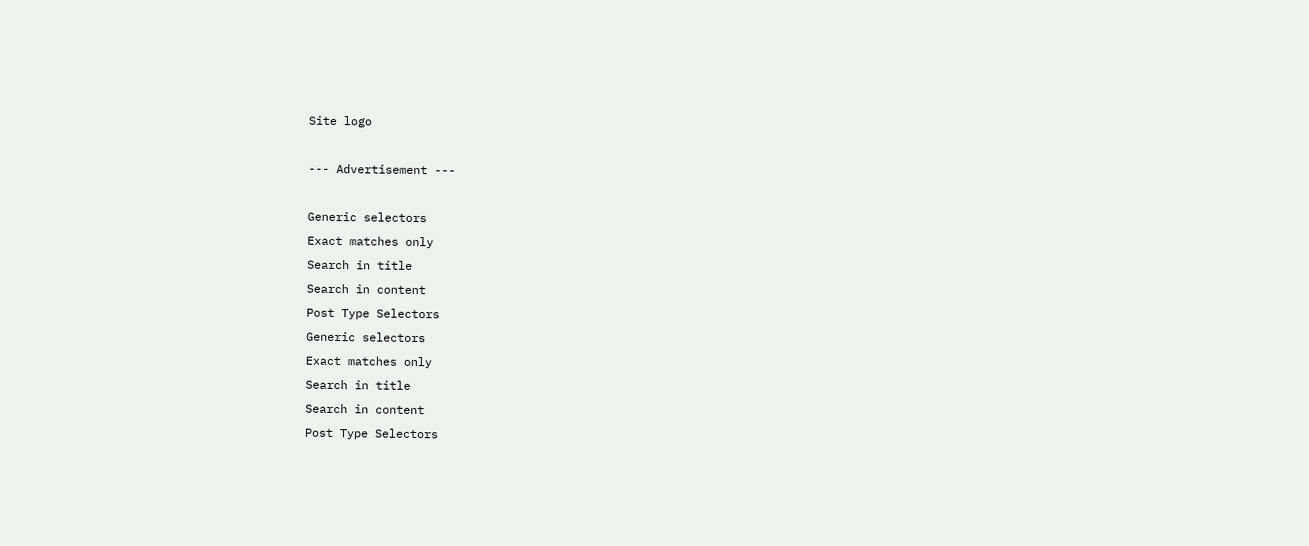Site logo

--- Advertisement ---

Generic selectors
Exact matches only
Search in title
Search in content
Post Type Selectors
Generic selectors
Exact matches only
Search in title
Search in content
Post Type Selectors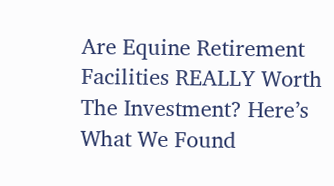Are Equine Retirement Facilities REALLY Worth The Investment? Here’s What We Found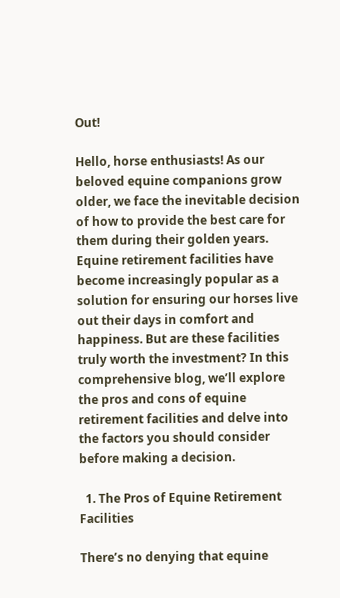Out!

Hello, horse enthusiasts! As our beloved equine companions grow older, we face the inevitable decision of how to provide the best care for them during their golden years. Equine retirement facilities have become increasingly popular as a solution for ensuring our horses live out their days in comfort and happiness. But are these facilities truly worth the investment? In this comprehensive blog, we’ll explore the pros and cons of equine retirement facilities and delve into the factors you should consider before making a decision.

  1. The Pros of Equine Retirement Facilities

There’s no denying that equine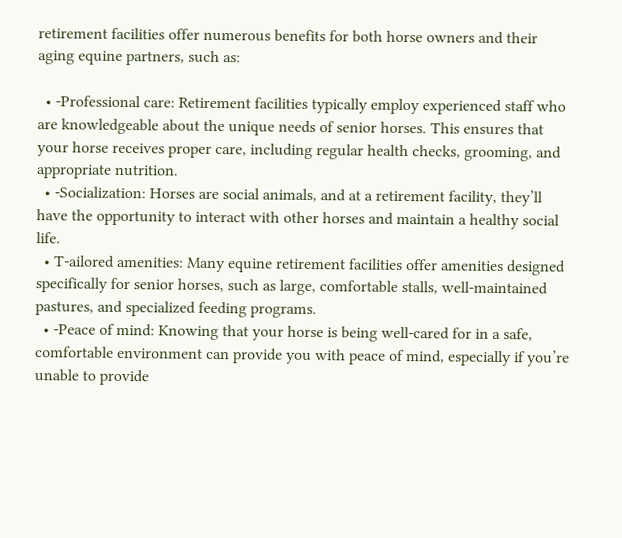retirement facilities offer numerous benefits for both horse owners and their aging equine partners, such as:

  • -Professional care: Retirement facilities typically employ experienced staff who are knowledgeable about the unique needs of senior horses. This ensures that your horse receives proper care, including regular health checks, grooming, and appropriate nutrition.
  • -Socialization: Horses are social animals, and at a retirement facility, they’ll have the opportunity to interact with other horses and maintain a healthy social life.
  • T-ailored amenities: Many equine retirement facilities offer amenities designed specifically for senior horses, such as large, comfortable stalls, well-maintained pastures, and specialized feeding programs.
  • -Peace of mind: Knowing that your horse is being well-cared for in a safe, comfortable environment can provide you with peace of mind, especially if you’re unable to provide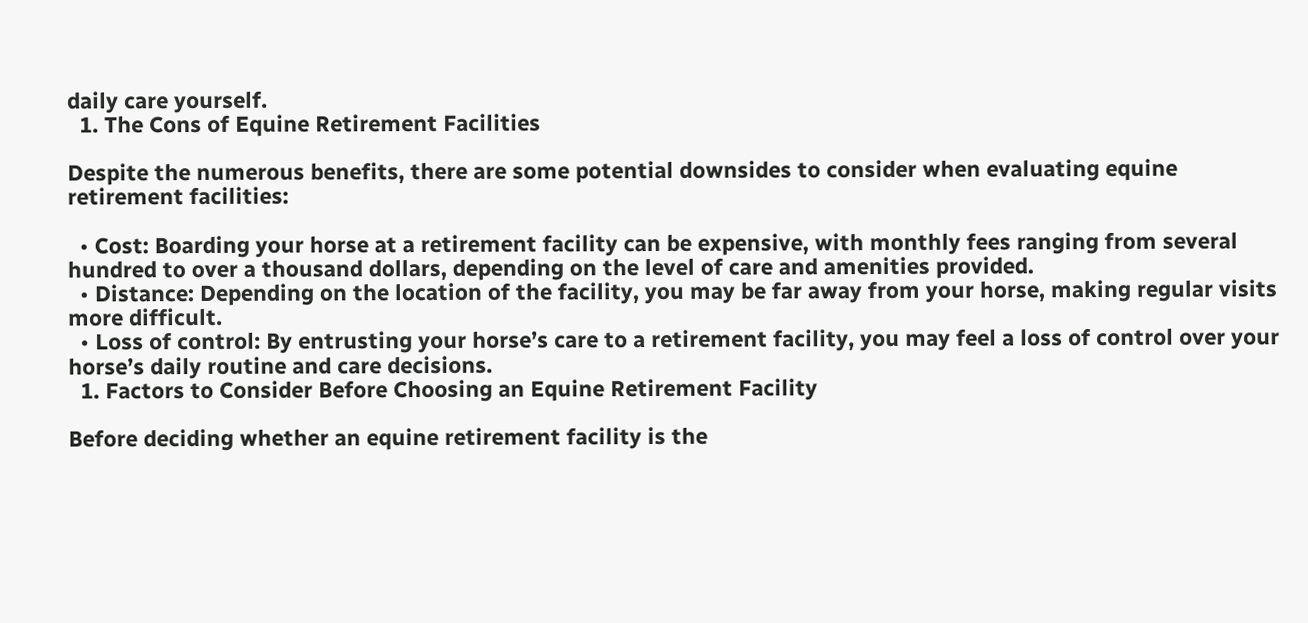daily care yourself.
  1. The Cons of Equine Retirement Facilities

Despite the numerous benefits, there are some potential downsides to consider when evaluating equine retirement facilities:

  • Cost: Boarding your horse at a retirement facility can be expensive, with monthly fees ranging from several hundred to over a thousand dollars, depending on the level of care and amenities provided.
  • Distance: Depending on the location of the facility, you may be far away from your horse, making regular visits more difficult.
  • Loss of control: By entrusting your horse’s care to a retirement facility, you may feel a loss of control over your horse’s daily routine and care decisions.
  1. Factors to Consider Before Choosing an Equine Retirement Facility

Before deciding whether an equine retirement facility is the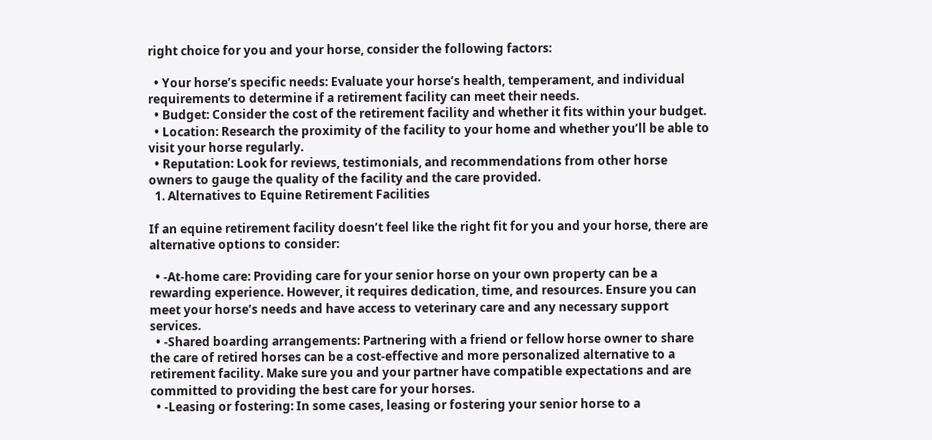right choice for you and your horse, consider the following factors:

  • Your horse’s specific needs: Evaluate your horse’s health, temperament, and individual requirements to determine if a retirement facility can meet their needs.
  • Budget: Consider the cost of the retirement facility and whether it fits within your budget.
  • Location: Research the proximity of the facility to your home and whether you’ll be able to visit your horse regularly.
  • Reputation: Look for reviews, testimonials, and recommendations from other horse owners to gauge the quality of the facility and the care provided.
  1. Alternatives to Equine Retirement Facilities

If an equine retirement facility doesn’t feel like the right fit for you and your horse, there are alternative options to consider:

  • -At-home care: Providing care for your senior horse on your own property can be a rewarding experience. However, it requires dedication, time, and resources. Ensure you can meet your horse’s needs and have access to veterinary care and any necessary support services.
  • -Shared boarding arrangements: Partnering with a friend or fellow horse owner to share the care of retired horses can be a cost-effective and more personalized alternative to a retirement facility. Make sure you and your partner have compatible expectations and are committed to providing the best care for your horses.
  • -Leasing or fostering: In some cases, leasing or fostering your senior horse to a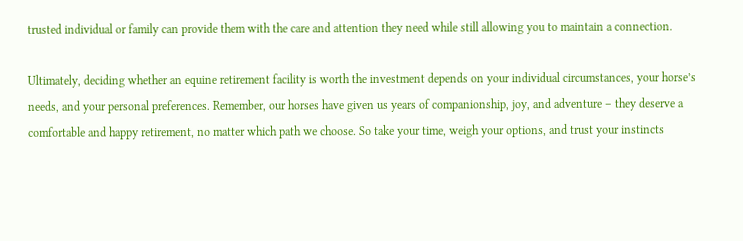trusted individual or family can provide them with the care and attention they need while still allowing you to maintain a connection.

Ultimately, deciding whether an equine retirement facility is worth the investment depends on your individual circumstances, your horse’s needs, and your personal preferences. Remember, our horses have given us years of companionship, joy, and adventure – they deserve a comfortable and happy retirement, no matter which path we choose. So take your time, weigh your options, and trust your instincts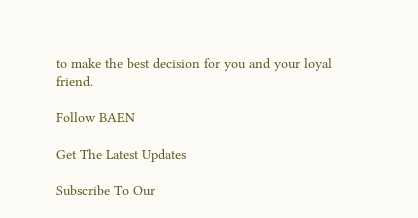to make the best decision for you and your loyal friend.

Follow BAEN

Get The Latest Updates

Subscribe To Our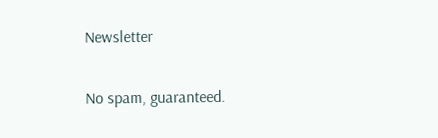Newsletter

No spam, guaranteed.